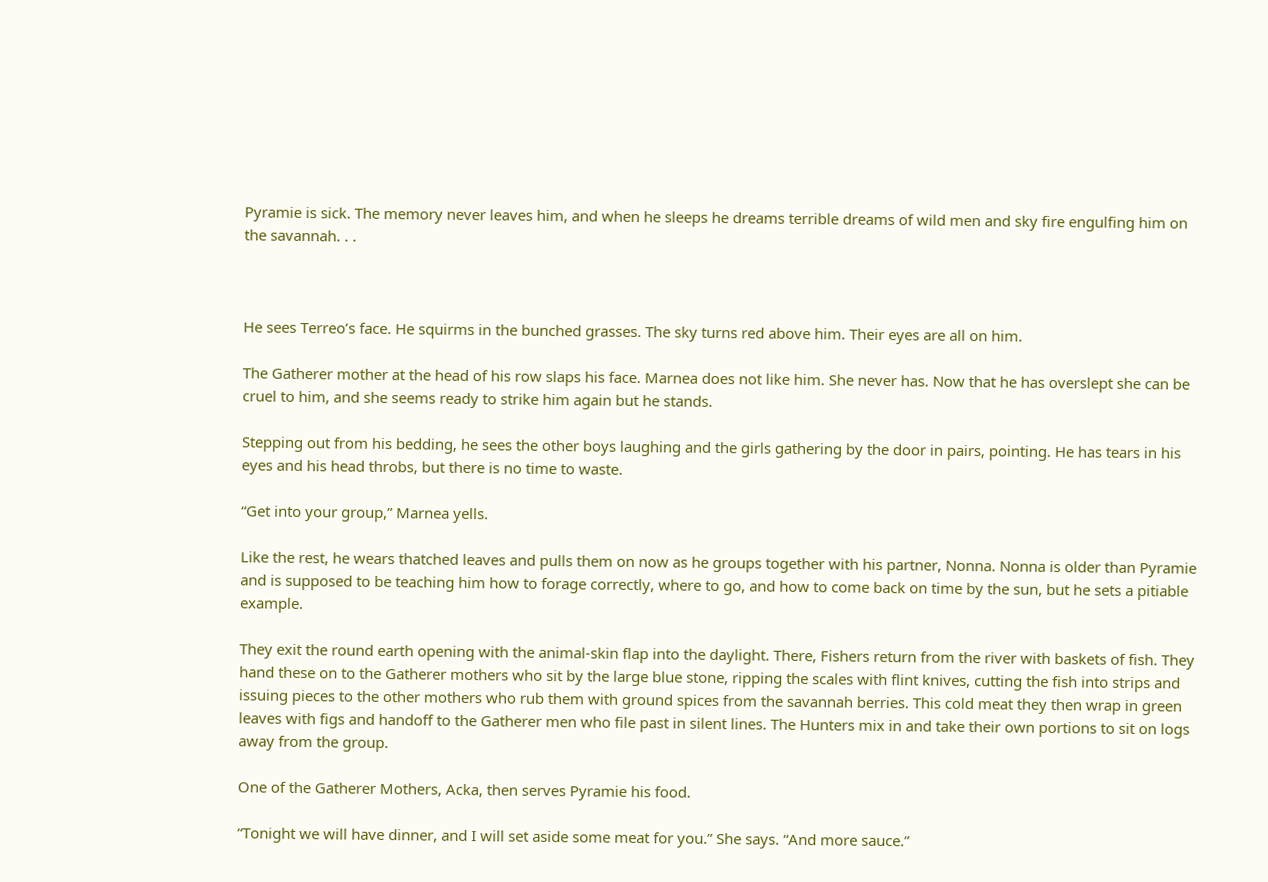Pyramie is sick. The memory never leaves him, and when he sleeps he dreams terrible dreams of wild men and sky fire engulfing him on the savannah. . .



He sees Terreo’s face. He squirms in the bunched grasses. The sky turns red above him. Their eyes are all on him.

The Gatherer mother at the head of his row slaps his face. Marnea does not like him. She never has. Now that he has overslept she can be cruel to him, and she seems ready to strike him again but he stands.

Stepping out from his bedding, he sees the other boys laughing and the girls gathering by the door in pairs, pointing. He has tears in his eyes and his head throbs, but there is no time to waste.

“Get into your group,” Marnea yells.

Like the rest, he wears thatched leaves and pulls them on now as he groups together with his partner, Nonna. Nonna is older than Pyramie and is supposed to be teaching him how to forage correctly, where to go, and how to come back on time by the sun, but he sets a pitiable example.

They exit the round earth opening with the animal-skin flap into the daylight. There, Fishers return from the river with baskets of fish. They hand these on to the Gatherer mothers who sit by the large blue stone, ripping the scales with flint knives, cutting the fish into strips and issuing pieces to the other mothers who rub them with ground spices from the savannah berries. This cold meat they then wrap in green leaves with figs and handoff to the Gatherer men who file past in silent lines. The Hunters mix in and take their own portions to sit on logs away from the group.

One of the Gatherer Mothers, Acka, then serves Pyramie his food.

“Tonight we will have dinner, and I will set aside some meat for you.” She says. “And more sauce.”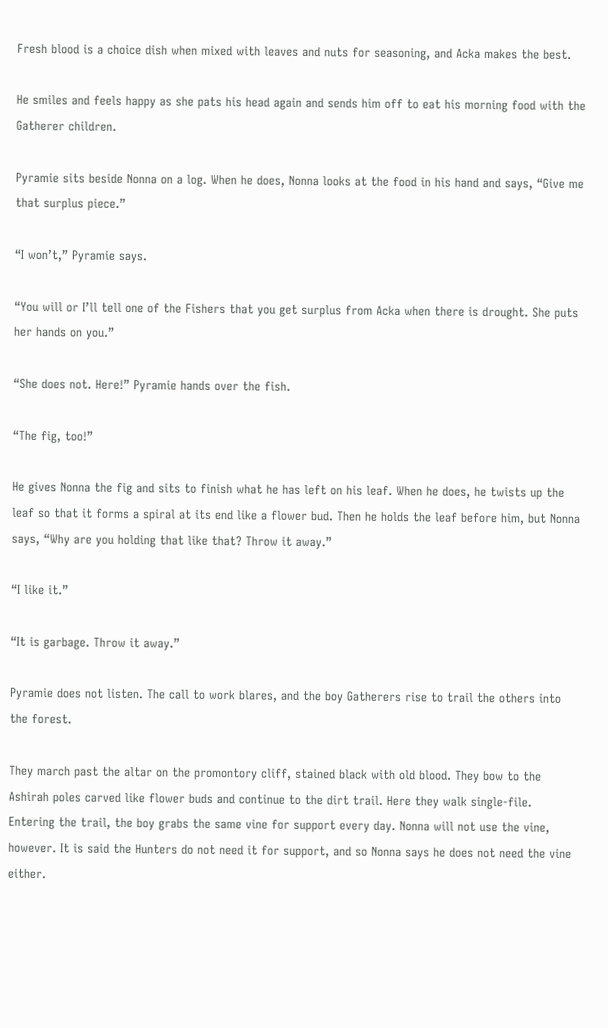Fresh blood is a choice dish when mixed with leaves and nuts for seasoning, and Acka makes the best.

He smiles and feels happy as she pats his head again and sends him off to eat his morning food with the Gatherer children.

Pyramie sits beside Nonna on a log. When he does, Nonna looks at the food in his hand and says, “Give me that surplus piece.”

“I won’t,” Pyramie says.

“You will or I’ll tell one of the Fishers that you get surplus from Acka when there is drought. She puts her hands on you.”

“She does not. Here!” Pyramie hands over the fish.

“The fig, too!”

He gives Nonna the fig and sits to finish what he has left on his leaf. When he does, he twists up the leaf so that it forms a spiral at its end like a flower bud. Then he holds the leaf before him, but Nonna says, “Why are you holding that like that? Throw it away.”

“I like it.”

“It is garbage. Throw it away.”

Pyramie does not listen. The call to work blares, and the boy Gatherers rise to trail the others into the forest.

They march past the altar on the promontory cliff, stained black with old blood. They bow to the Ashirah poles carved like flower buds and continue to the dirt trail. Here they walk single-file. Entering the trail, the boy grabs the same vine for support every day. Nonna will not use the vine, however. It is said the Hunters do not need it for support, and so Nonna says he does not need the vine either.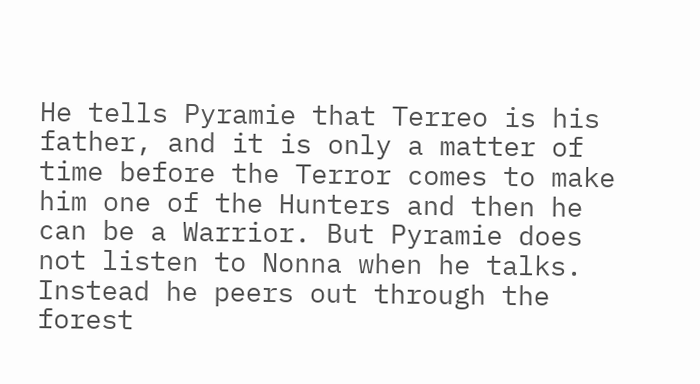He tells Pyramie that Terreo is his father, and it is only a matter of time before the Terror comes to make him one of the Hunters and then he can be a Warrior. But Pyramie does not listen to Nonna when he talks. Instead he peers out through the forest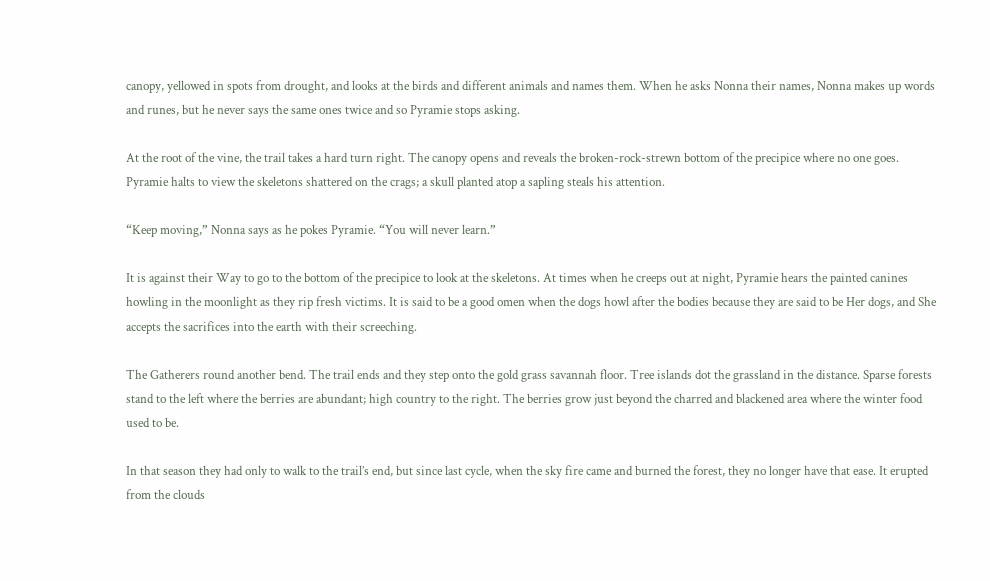canopy, yellowed in spots from drought, and looks at the birds and different animals and names them. When he asks Nonna their names, Nonna makes up words and runes, but he never says the same ones twice and so Pyramie stops asking.

At the root of the vine, the trail takes a hard turn right. The canopy opens and reveals the broken-rock-strewn bottom of the precipice where no one goes. Pyramie halts to view the skeletons shattered on the crags; a skull planted atop a sapling steals his attention.

“Keep moving,” Nonna says as he pokes Pyramie. “You will never learn.”

It is against their Way to go to the bottom of the precipice to look at the skeletons. At times when he creeps out at night, Pyramie hears the painted canines howling in the moonlight as they rip fresh victims. It is said to be a good omen when the dogs howl after the bodies because they are said to be Her dogs, and She accepts the sacrifices into the earth with their screeching.

The Gatherers round another bend. The trail ends and they step onto the gold grass savannah floor. Tree islands dot the grassland in the distance. Sparse forests stand to the left where the berries are abundant; high country to the right. The berries grow just beyond the charred and blackened area where the winter food used to be.

In that season they had only to walk to the trail’s end, but since last cycle, when the sky fire came and burned the forest, they no longer have that ease. It erupted from the clouds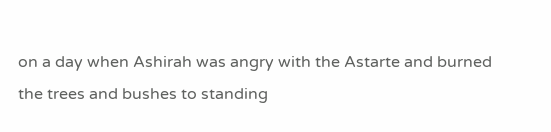on a day when Ashirah was angry with the Astarte and burned the trees and bushes to standing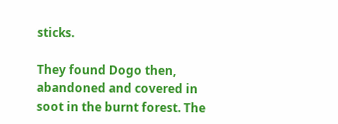sticks.

They found Dogo then, abandoned and covered in soot in the burnt forest. The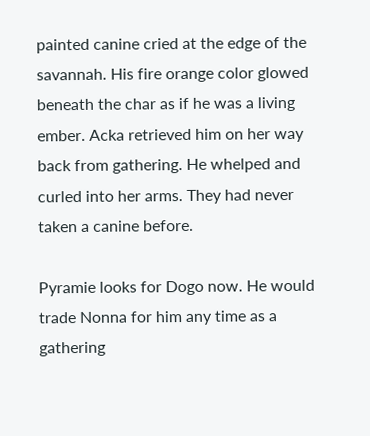painted canine cried at the edge of the savannah. His fire orange color glowed beneath the char as if he was a living ember. Acka retrieved him on her way back from gathering. He whelped and curled into her arms. They had never taken a canine before.

Pyramie looks for Dogo now. He would trade Nonna for him any time as a gathering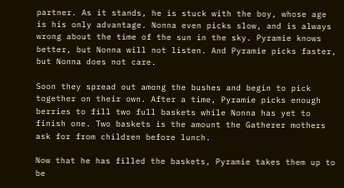partner. As it stands, he is stuck with the boy, whose age is his only advantage. Nonna even picks slow, and is always wrong about the time of the sun in the sky. Pyramie knows better, but Nonna will not listen. And Pyramie picks faster, but Nonna does not care.

Soon they spread out among the bushes and begin to pick together on their own. After a time, Pyramie picks enough berries to fill two full baskets while Nonna has yet to finish one. Two baskets is the amount the Gatherer mothers ask for from children before lunch.

Now that he has filled the baskets, Pyramie takes them up to be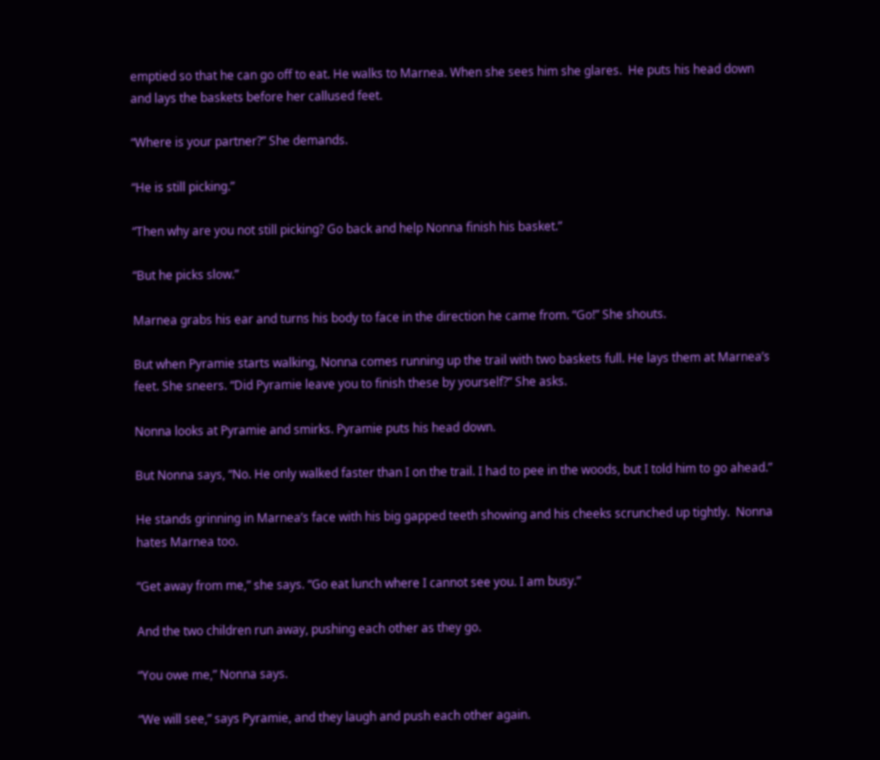emptied so that he can go off to eat. He walks to Marnea. When she sees him she glares.  He puts his head down and lays the baskets before her callused feet.

“Where is your partner?” She demands.

“He is still picking.”

“Then why are you not still picking? Go back and help Nonna finish his basket.”

“But he picks slow.”

Marnea grabs his ear and turns his body to face in the direction he came from. “Go!” She shouts.

But when Pyramie starts walking, Nonna comes running up the trail with two baskets full. He lays them at Marnea’s feet. She sneers. “Did Pyramie leave you to finish these by yourself?” She asks.

Nonna looks at Pyramie and smirks. Pyramie puts his head down.

But Nonna says, “No. He only walked faster than I on the trail. I had to pee in the woods, but I told him to go ahead.”

He stands grinning in Marnea’s face with his big gapped teeth showing and his cheeks scrunched up tightly.  Nonna hates Marnea too.

“Get away from me,” she says. “Go eat lunch where I cannot see you. I am busy.”

And the two children run away, pushing each other as they go.

“You owe me,” Nonna says.

“We will see,” says Pyramie, and they laugh and push each other again.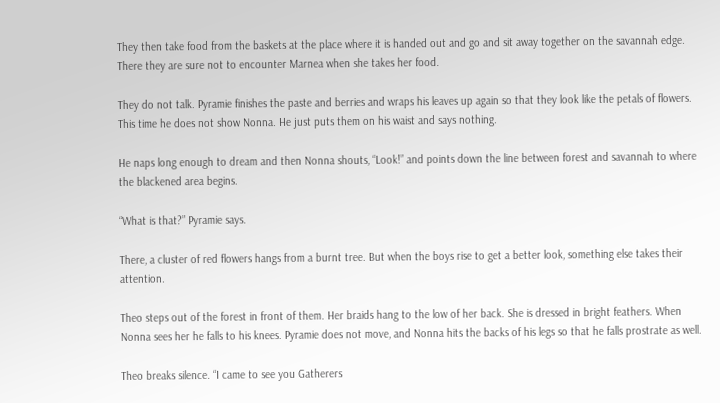They then take food from the baskets at the place where it is handed out and go and sit away together on the savannah edge. There they are sure not to encounter Marnea when she takes her food.

They do not talk. Pyramie finishes the paste and berries and wraps his leaves up again so that they look like the petals of flowers. This time he does not show Nonna. He just puts them on his waist and says nothing.

He naps long enough to dream and then Nonna shouts, “Look!” and points down the line between forest and savannah to where the blackened area begins.

“What is that?” Pyramie says.

There, a cluster of red flowers hangs from a burnt tree. But when the boys rise to get a better look, something else takes their attention.

Theo steps out of the forest in front of them. Her braids hang to the low of her back. She is dressed in bright feathers. When Nonna sees her he falls to his knees. Pyramie does not move, and Nonna hits the backs of his legs so that he falls prostrate as well.

Theo breaks silence. “I came to see you Gatherers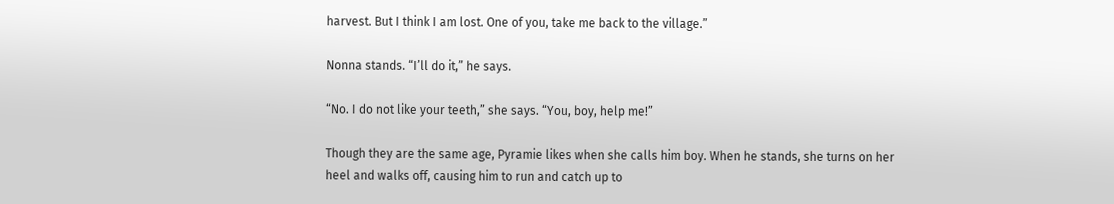harvest. But I think I am lost. One of you, take me back to the village.”

Nonna stands. “I’ll do it,” he says.

“No. I do not like your teeth,” she says. “You, boy, help me!”

Though they are the same age, Pyramie likes when she calls him boy. When he stands, she turns on her heel and walks off, causing him to run and catch up to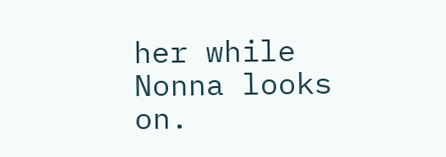her while Nonna looks on.